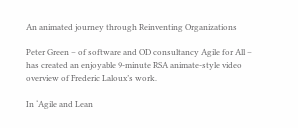An animated journey through Reinventing Organizations

Peter Green – of software and OD consultancy Agile for All – has created an enjoyable 9-minute RSA animate-style video overview of Frederic Laloux’s work.

In ‘Agile and Lean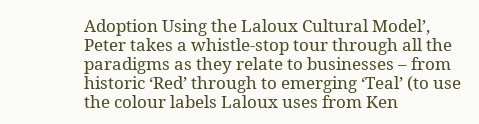Adoption Using the Laloux Cultural Model’, Peter takes a whistle-stop tour through all the paradigms as they relate to businesses – from historic ‘Red’ through to emerging ‘Teal’ (to use the colour labels Laloux uses from Ken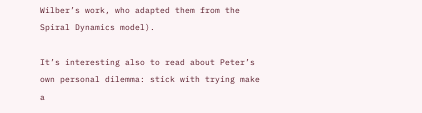Wilber’s work, who adapted them from the Spiral Dynamics model).

It’s interesting also to read about Peter’s own personal dilemma: stick with trying make a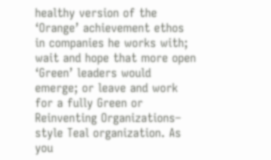healthy version of the ‘Orange’ achievement ethos in companies he works with; wait and hope that more open ‘Green’ leaders would emerge; or leave and work for a fully Green or Reinventing Organizations– style Teal organization. As you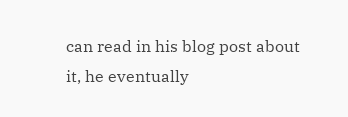can read in his blog post about it, he eventually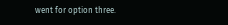went for option three.